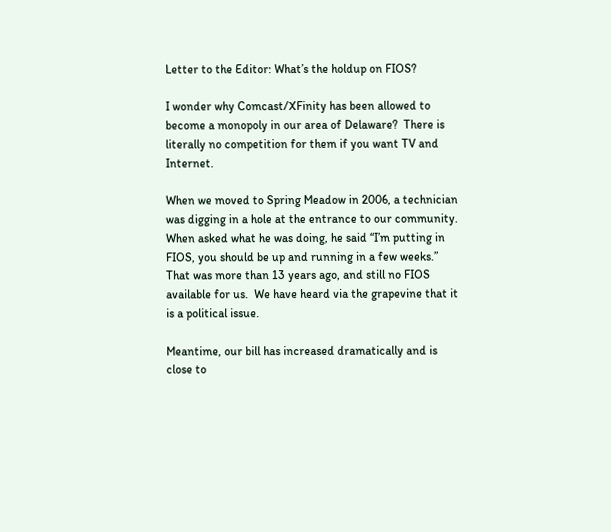Letter to the Editor: What’s the holdup on FIOS?

I wonder why Comcast/XFinity has been allowed to become a monopoly in our area of Delaware?  There is literally no competition for them if you want TV and Internet.

When we moved to Spring Meadow in 2006, a technician was digging in a hole at the entrance to our community.  When asked what he was doing, he said “I’m putting in FIOS, you should be up and running in a few weeks.” That was more than 13 years ago, and still no FIOS available for us.  We have heard via the grapevine that it is a political issue.

Meantime, our bill has increased dramatically and is close to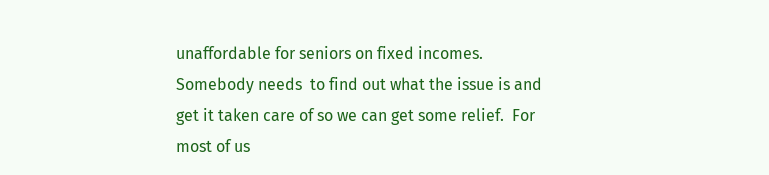unaffordable for seniors on fixed incomes.  Somebody needs  to find out what the issue is and get it taken care of so we can get some relief.  For most of us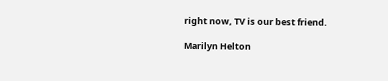right now, TV is our best friend.

Marilyn Helton